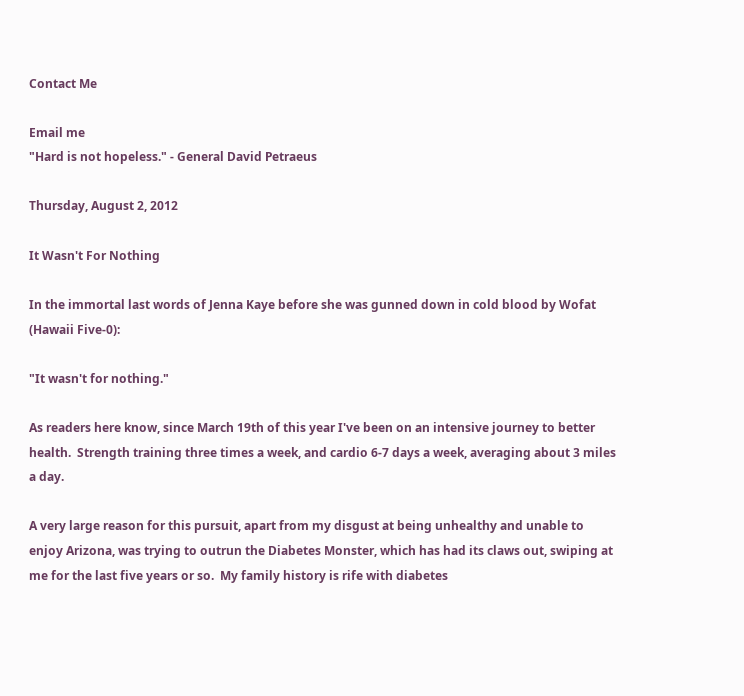Contact Me

Email me
"Hard is not hopeless." - General David Petraeus

Thursday, August 2, 2012

It Wasn't For Nothing

In the immortal last words of Jenna Kaye before she was gunned down in cold blood by Wofat (Hawaii Five-0):

"It wasn't for nothing."

As readers here know, since March 19th of this year I've been on an intensive journey to better health.  Strength training three times a week, and cardio 6-7 days a week, averaging about 3 miles a day.

A very large reason for this pursuit, apart from my disgust at being unhealthy and unable to enjoy Arizona, was trying to outrun the Diabetes Monster, which has had its claws out, swiping at me for the last five years or so.  My family history is rife with diabetes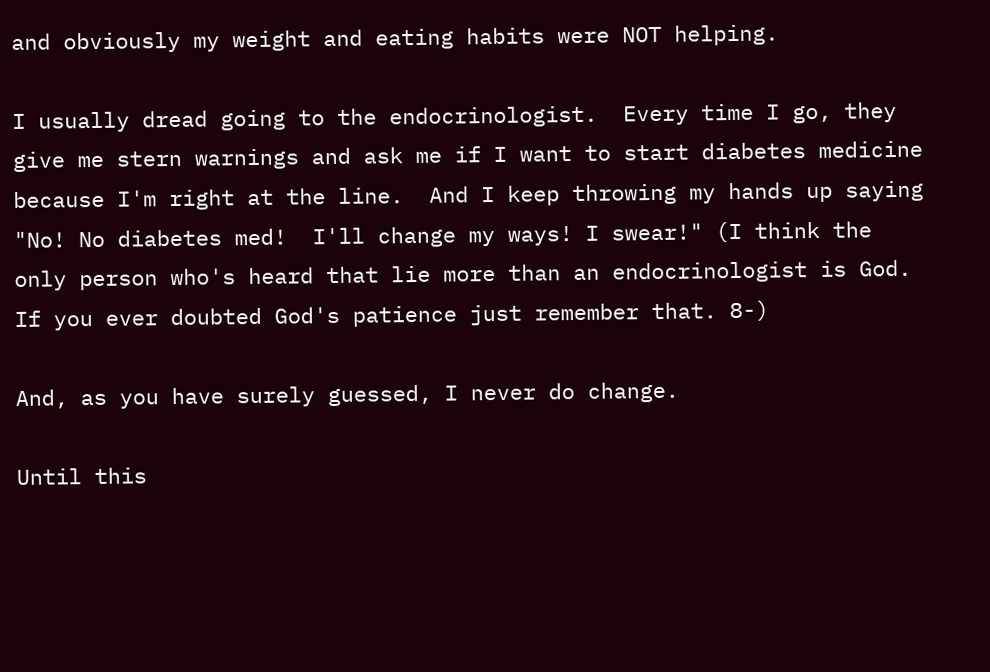and obviously my weight and eating habits were NOT helping.

I usually dread going to the endocrinologist.  Every time I go, they give me stern warnings and ask me if I want to start diabetes medicine because I'm right at the line.  And I keep throwing my hands up saying "No! No diabetes med!  I'll change my ways! I swear!" (I think the only person who's heard that lie more than an endocrinologist is God.  If you ever doubted God's patience just remember that. 8-)

And, as you have surely guessed, I never do change.

Until this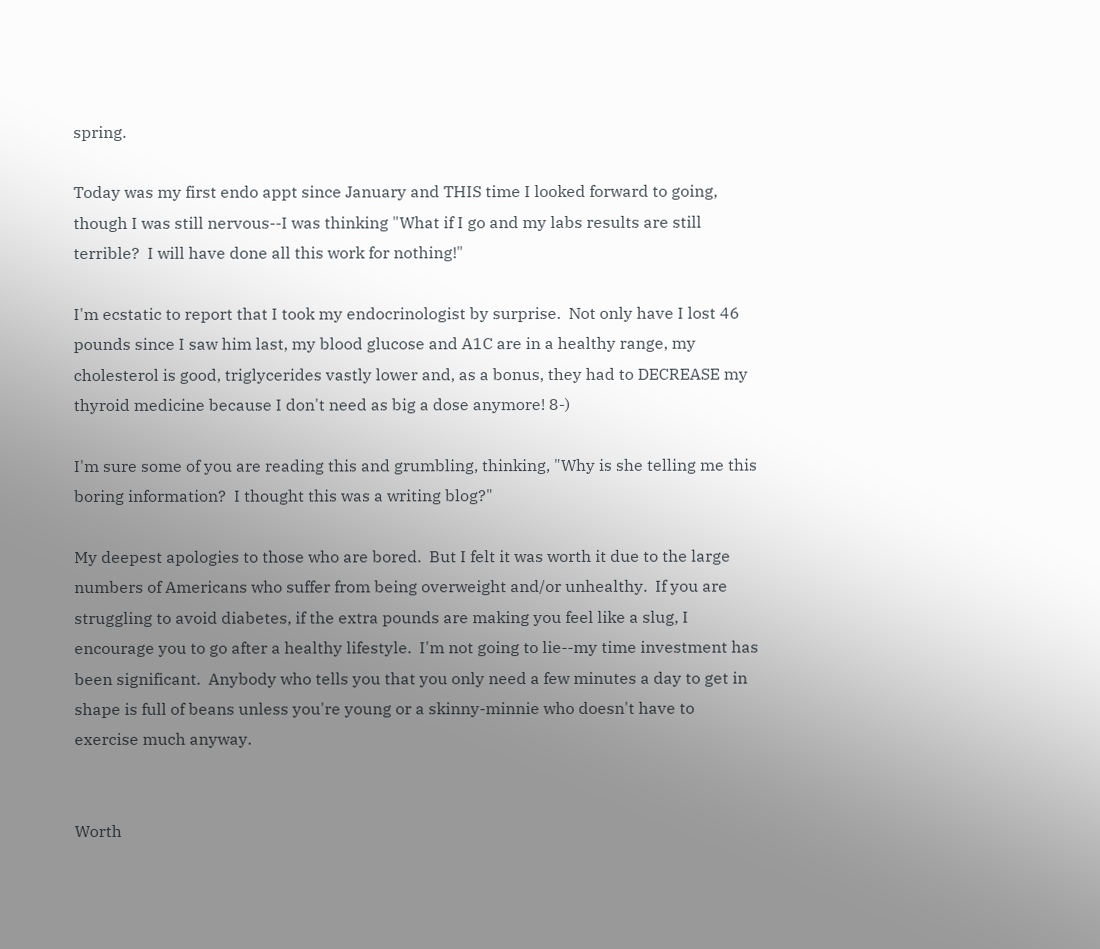spring.

Today was my first endo appt since January and THIS time I looked forward to going, though I was still nervous--I was thinking "What if I go and my labs results are still terrible?  I will have done all this work for nothing!"

I'm ecstatic to report that I took my endocrinologist by surprise.  Not only have I lost 46 pounds since I saw him last, my blood glucose and A1C are in a healthy range, my cholesterol is good, triglycerides vastly lower and, as a bonus, they had to DECREASE my thyroid medicine because I don't need as big a dose anymore! 8-)

I'm sure some of you are reading this and grumbling, thinking, "Why is she telling me this boring information?  I thought this was a writing blog?"

My deepest apologies to those who are bored.  But I felt it was worth it due to the large numbers of Americans who suffer from being overweight and/or unhealthy.  If you are struggling to avoid diabetes, if the extra pounds are making you feel like a slug, I encourage you to go after a healthy lifestyle.  I'm not going to lie--my time investment has been significant.  Anybody who tells you that you only need a few minutes a day to get in shape is full of beans unless you're young or a skinny-minnie who doesn't have to exercise much anyway.


Worth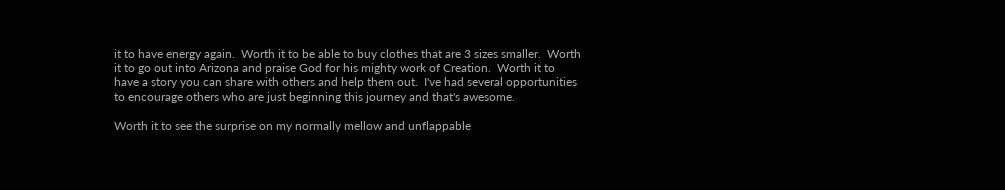it to have energy again.  Worth it to be able to buy clothes that are 3 sizes smaller.  Worth it to go out into Arizona and praise God for his mighty work of Creation.  Worth it to have a story you can share with others and help them out.  I've had several opportunities to encourage others who are just beginning this journey and that's awesome.

Worth it to see the surprise on my normally mellow and unflappable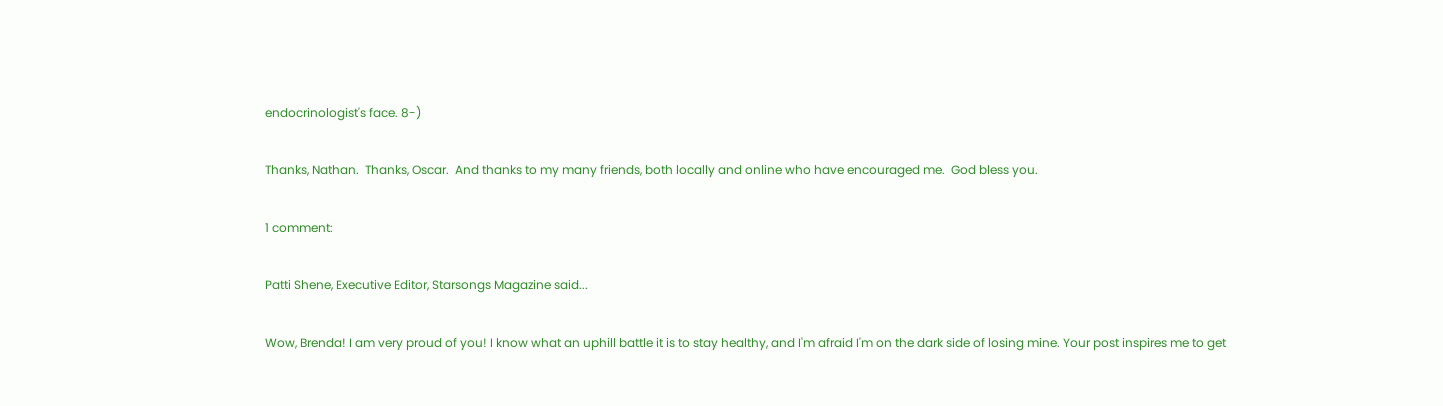endocrinologist's face. 8-)

Thanks, Nathan.  Thanks, Oscar.  And thanks to my many friends, both locally and online who have encouraged me.  God bless you.

1 comment:

Patti Shene, Executive Editor, Starsongs Magazine said...

Wow, Brenda! I am very proud of you! I know what an uphill battle it is to stay healthy, and I'm afraid I'm on the dark side of losing mine. Your post inspires me to get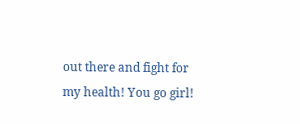out there and fight for my health! You go girl!